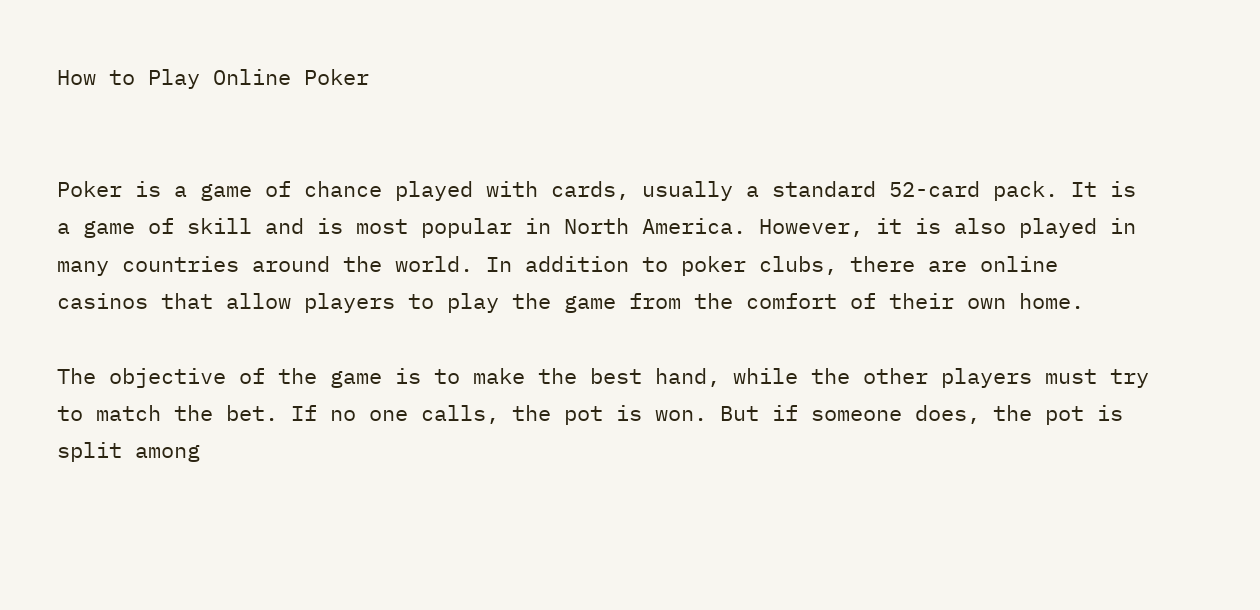How to Play Online Poker


Poker is a game of chance played with cards, usually a standard 52-card pack. It is a game of skill and is most popular in North America. However, it is also played in many countries around the world. In addition to poker clubs, there are online casinos that allow players to play the game from the comfort of their own home.

The objective of the game is to make the best hand, while the other players must try to match the bet. If no one calls, the pot is won. But if someone does, the pot is split among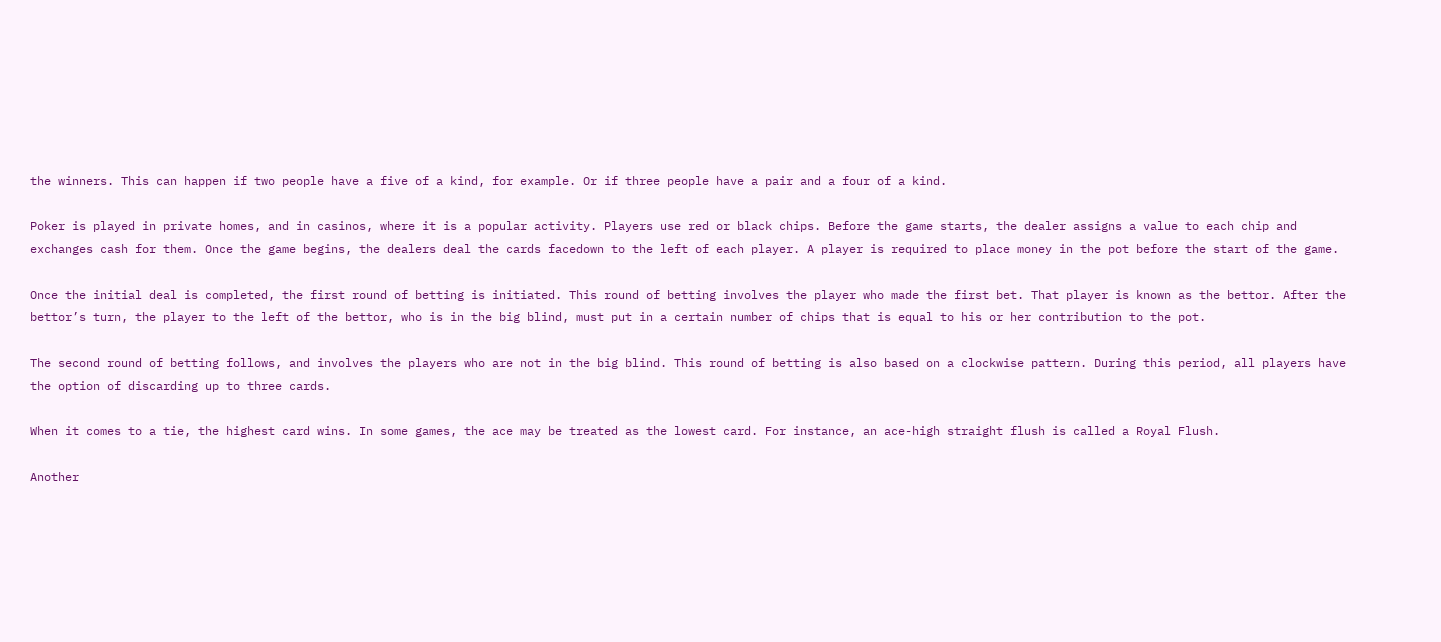the winners. This can happen if two people have a five of a kind, for example. Or if three people have a pair and a four of a kind.

Poker is played in private homes, and in casinos, where it is a popular activity. Players use red or black chips. Before the game starts, the dealer assigns a value to each chip and exchanges cash for them. Once the game begins, the dealers deal the cards facedown to the left of each player. A player is required to place money in the pot before the start of the game.

Once the initial deal is completed, the first round of betting is initiated. This round of betting involves the player who made the first bet. That player is known as the bettor. After the bettor’s turn, the player to the left of the bettor, who is in the big blind, must put in a certain number of chips that is equal to his or her contribution to the pot.

The second round of betting follows, and involves the players who are not in the big blind. This round of betting is also based on a clockwise pattern. During this period, all players have the option of discarding up to three cards.

When it comes to a tie, the highest card wins. In some games, the ace may be treated as the lowest card. For instance, an ace-high straight flush is called a Royal Flush.

Another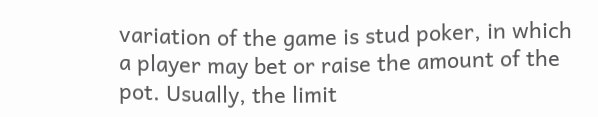variation of the game is stud poker, in which a player may bet or raise the amount of the pot. Usually, the limit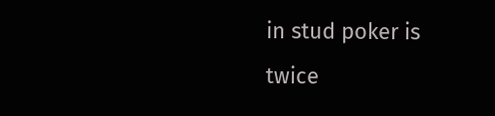in stud poker is twice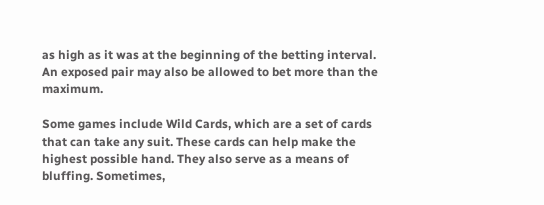as high as it was at the beginning of the betting interval. An exposed pair may also be allowed to bet more than the maximum.

Some games include Wild Cards, which are a set of cards that can take any suit. These cards can help make the highest possible hand. They also serve as a means of bluffing. Sometimes,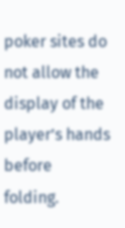poker sites do not allow the display of the player’s hands before folding.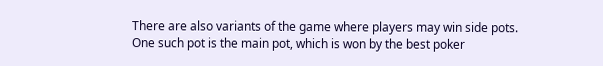There are also variants of the game where players may win side pots. One such pot is the main pot, which is won by the best poker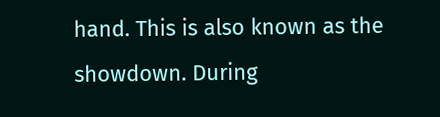hand. This is also known as the showdown. During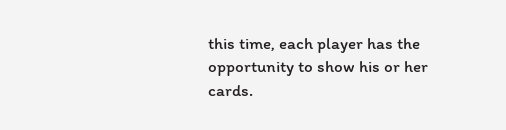this time, each player has the opportunity to show his or her cards.